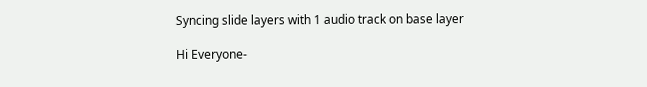Syncing slide layers with 1 audio track on base layer

Hi Everyone-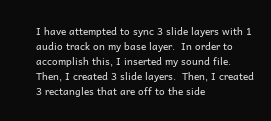I have attempted to sync 3 slide layers with 1 audio track on my base layer.  In order to accomplish this, I inserted my sound file.  Then, I created 3 slide layers.  Then, I created 3 rectangles that are off to the side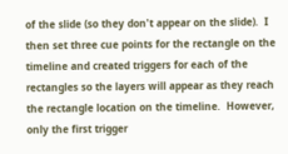of the slide (so they don't appear on the slide).  I then set three cue points for the rectangle on the timeline and created triggers for each of the rectangles so the layers will appear as they reach the rectangle location on the timeline.  However, only the first trigger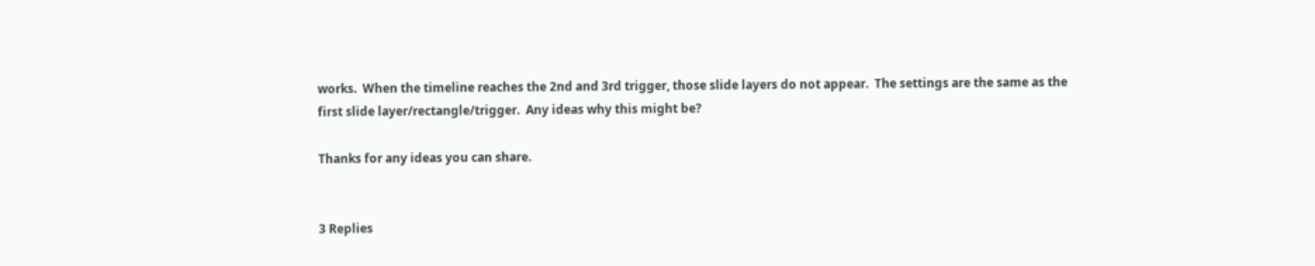works.  When the timeline reaches the 2nd and 3rd trigger, those slide layers do not appear.  The settings are the same as the first slide layer/rectangle/trigger.  Any ideas why this might be?

Thanks for any ideas you can share.


3 Replies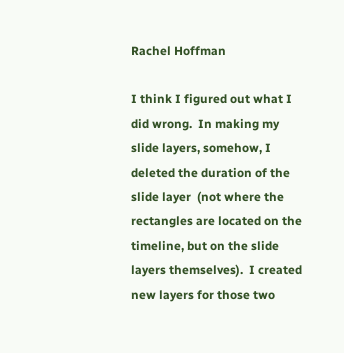Rachel Hoffman

I think I figured out what I did wrong.  In making my slide layers, somehow, I deleted the duration of the slide layer  (not where the rectangles are located on the timeline, but on the slide layers themselves).  I created new layers for those two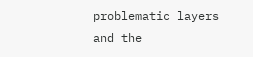problematic layers and the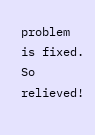problem is fixed.  So relieved!